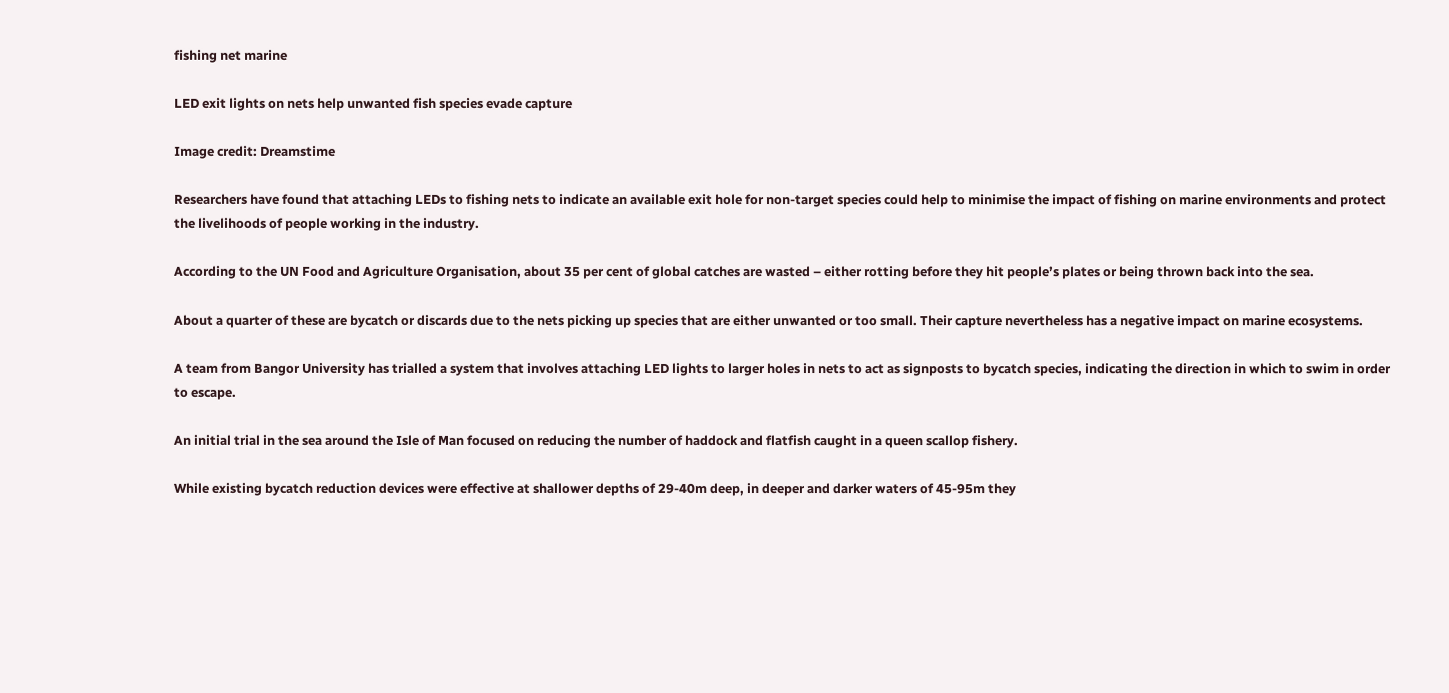fishing net marine

LED exit lights on nets help unwanted fish species evade capture

Image credit: Dreamstime

Researchers have found that attaching LEDs to fishing nets to indicate an available exit hole for non-target species could help to minimise the impact of fishing on marine environments and protect the livelihoods of people working in the industry.

According to the UN Food and Agriculture Organisation, about 35 per cent of global catches are wasted – either rotting before they hit people’s plates or being thrown back into the sea.

About a quarter of these are bycatch or discards due to the nets picking up species that are either unwanted or too small. Their capture nevertheless has a negative impact on marine ecosystems.

A team from Bangor University has trialled a system that involves attaching LED lights to larger holes in nets to act as signposts to bycatch species, indicating the direction in which to swim in order to escape.

An initial trial in the sea around the Isle of Man focused on reducing the number of haddock and flatfish caught in a queen scallop fishery.

While existing bycatch reduction devices were effective at shallower depths of 29-40m deep, in deeper and darker waters of 45-95m they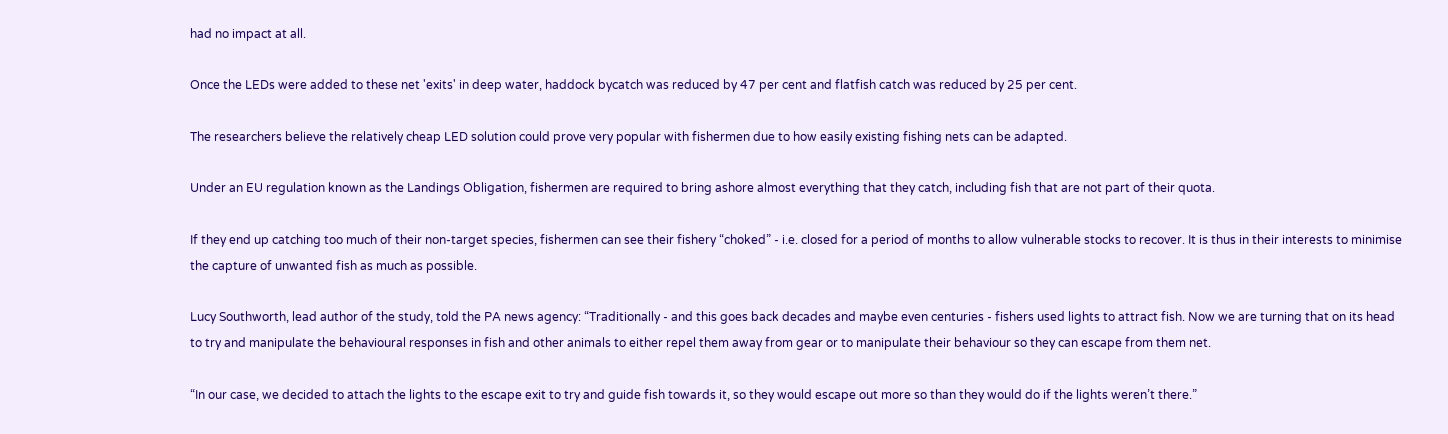had no impact at all.

Once the LEDs were added to these net 'exits' in deep water, haddock bycatch was reduced by 47 per cent and flatfish catch was reduced by 25 per cent.

The researchers believe the relatively cheap LED solution could prove very popular with fishermen due to how easily existing fishing nets can be adapted.

Under an EU regulation known as the Landings Obligation, fishermen are required to bring ashore almost everything that they catch, including fish that are not part of their quota.

If they end up catching too much of their non-target species, fishermen can see their fishery “choked” - i.e. closed for a period of months to allow vulnerable stocks to recover. It is thus in their interests to minimise the capture of unwanted fish as much as possible.

Lucy Southworth, lead author of the study, told the PA news agency: “Traditionally - and this goes back decades and maybe even centuries - fishers used lights to attract fish. Now we are turning that on its head to try and manipulate the behavioural responses in fish and other animals to either repel them away from gear or to manipulate their behaviour so they can escape from them net.

“In our case, we decided to attach the lights to the escape exit to try and guide fish towards it, so they would escape out more so than they would do if the lights weren’t there.”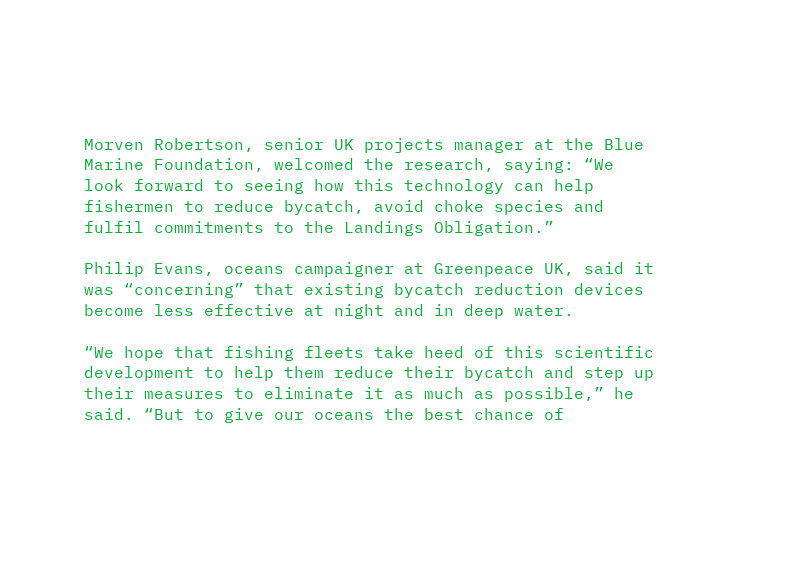Morven Robertson, senior UK projects manager at the Blue Marine Foundation, welcomed the research, saying: “We look forward to seeing how this technology can help fishermen to reduce bycatch, avoid choke species and fulfil commitments to the Landings Obligation.”

Philip Evans, oceans campaigner at Greenpeace UK, said it was “concerning” that existing bycatch reduction devices become less effective at night and in deep water.

“We hope that fishing fleets take heed of this scientific development to help them reduce their bycatch and step up their measures to eliminate it as much as possible,” he said. “But to give our oceans the best chance of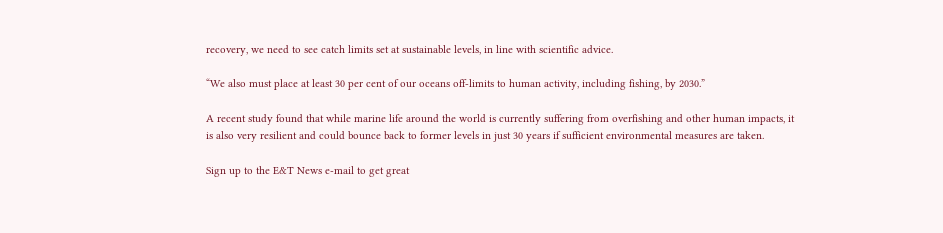recovery, we need to see catch limits set at sustainable levels, in line with scientific advice.

“We also must place at least 30 per cent of our oceans off-limits to human activity, including fishing, by 2030.”

A recent study found that while marine life around the world is currently suffering from overfishing and other human impacts, it is also very resilient and could bounce back to former levels in just 30 years if sufficient environmental measures are taken.

Sign up to the E&T News e-mail to get great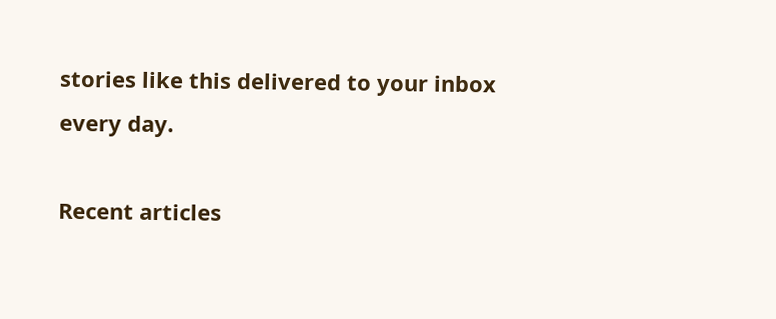stories like this delivered to your inbox every day.

Recent articles